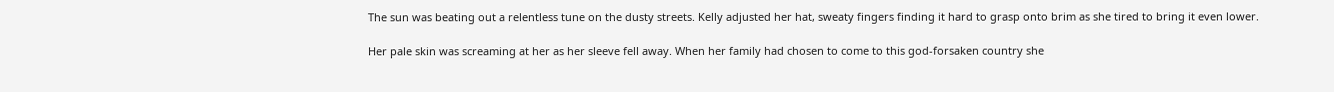The sun was beating out a relentless tune on the dusty streets. Kelly adjusted her hat, sweaty fingers finding it hard to grasp onto brim as she tired to bring it even lower.

Her pale skin was screaming at her as her sleeve fell away. When her family had chosen to come to this god-forsaken country she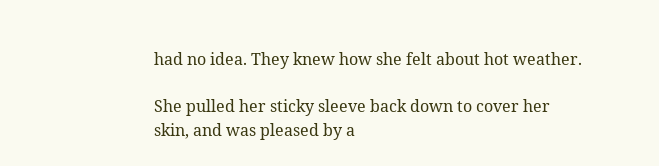had no idea. They knew how she felt about hot weather.

She pulled her sticky sleeve back down to cover her skin, and was pleased by a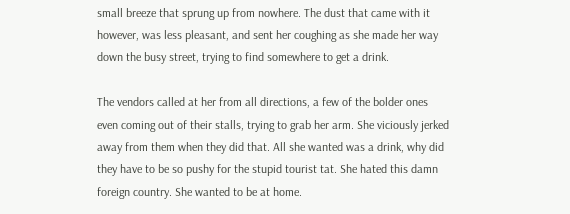small breeze that sprung up from nowhere. The dust that came with it however, was less pleasant, and sent her coughing as she made her way down the busy street, trying to find somewhere to get a drink.

The vendors called at her from all directions, a few of the bolder ones even coming out of their stalls, trying to grab her arm. She viciously jerked away from them when they did that. All she wanted was a drink, why did they have to be so pushy for the stupid tourist tat. She hated this damn foreign country. She wanted to be at home.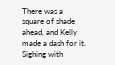There was a square of shade ahead, and Kelly made a dash for it. Sighing with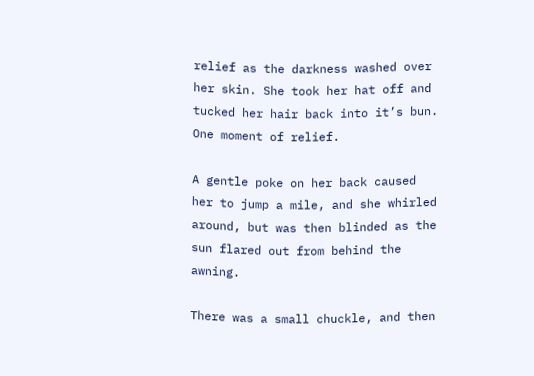relief as the darkness washed over her skin. She took her hat off and tucked her hair back into it’s bun. One moment of relief.

A gentle poke on her back caused her to jump a mile, and she whirled around, but was then blinded as the sun flared out from behind the awning.

There was a small chuckle, and then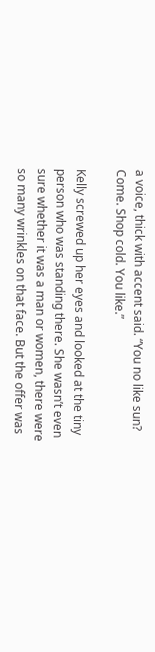a voice, thick with accent said. “You no like sun? Come. Shop cold. You like.”

Kelly screwed up her eyes and looked at the tiny person who was standing there. She wasn’t even sure whether it was a man or women, there were so many wrinkles on that face. But the offer was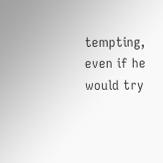tempting, even if he would try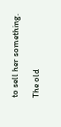to sell her something.

The old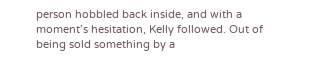person hobbled back inside, and with a moment’s hesitation, Kelly followed. Out of being sold something by a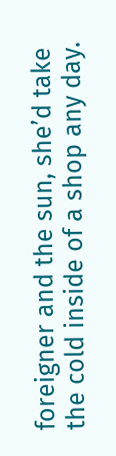foreigner and the sun, she’d take the cold inside of a shop any day.